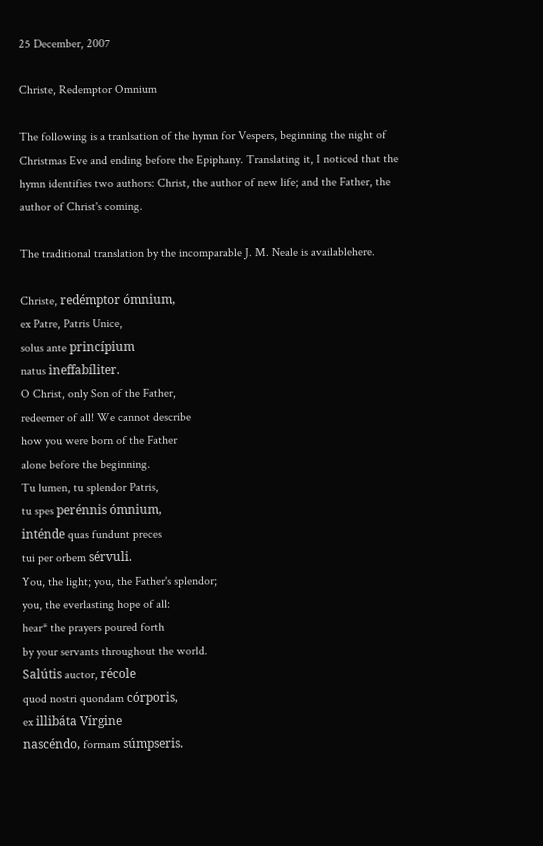25 December, 2007

Christe, Redemptor Omnium

The following is a tranlsation of the hymn for Vespers, beginning the night of Christmas Eve and ending before the Epiphany. Translating it, I noticed that the hymn identifies two authors: Christ, the author of new life; and the Father, the author of Christ's coming.

The traditional translation by the incomparable J. M. Neale is availablehere.

Christe, redémptor ómnium,
ex Patre, Patris Unice,
solus ante princípium
natus ineffabíliter.
O Christ, only Son of the Father,
redeemer of all! We cannot describe
how you were born of the Father
alone before the beginning.
Tu lumen, tu splendor Patris,
tu spes perénnis ómnium,
inténde quas fundunt preces
tui per orbem sérvuli.
You, the light; you, the Father's splendor;
you, the everlasting hope of all:
hear* the prayers poured forth
by your servants throughout the world.
Salútis auctor, récole
quod nostri quondam córporis,
ex illibáta Vírgine
nascéndo, formam súmpseris.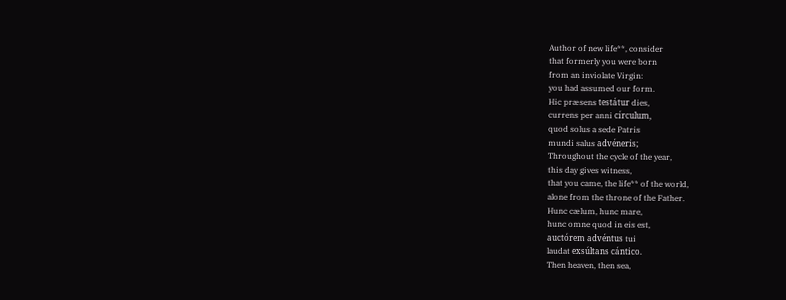Author of new life**, consider
that formerly you were born
from an inviolate Virgin:
you had assumed our form.
Hic præsens testátur dies,
currens per anni círculum,
quod solus a sede Patris
mundi salus advéneris;
Throughout the cycle of the year,
this day gives witness,
that you came, the life** of the world,
alone from the throne of the Father.
Hunc cælum, hunc mare,
hunc omne quod in eis est,
auctórem advéntus tui
laudat exsúltans cántico.
Then heaven, then sea,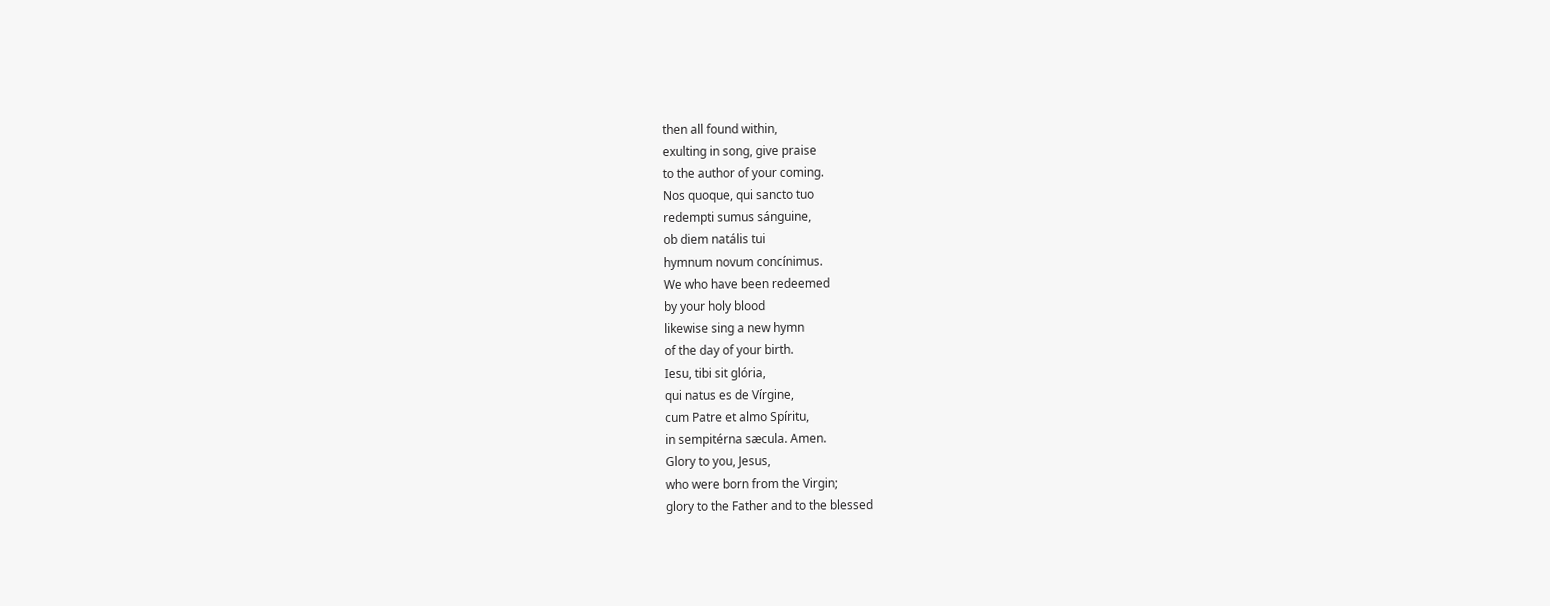then all found within,
exulting in song, give praise
to the author of your coming.
Nos quoque, qui sancto tuo
redempti sumus sánguine,
ob diem natális tui
hymnum novum concínimus.
We who have been redeemed
by your holy blood
likewise sing a new hymn
of the day of your birth.
Iesu, tibi sit glória,
qui natus es de Vírgine,
cum Patre et almo Spíritu,
in sempitérna sæcula. Amen.
Glory to you, Jesus,
who were born from the Virgin;
glory to the Father and to the blessed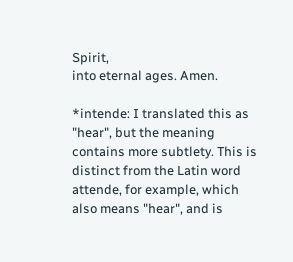Spirit,
into eternal ages. Amen.

*intende: I translated this as "hear", but the meaning contains more subtlety. This is distinct from the Latin word attende, for example, which also means "hear", and is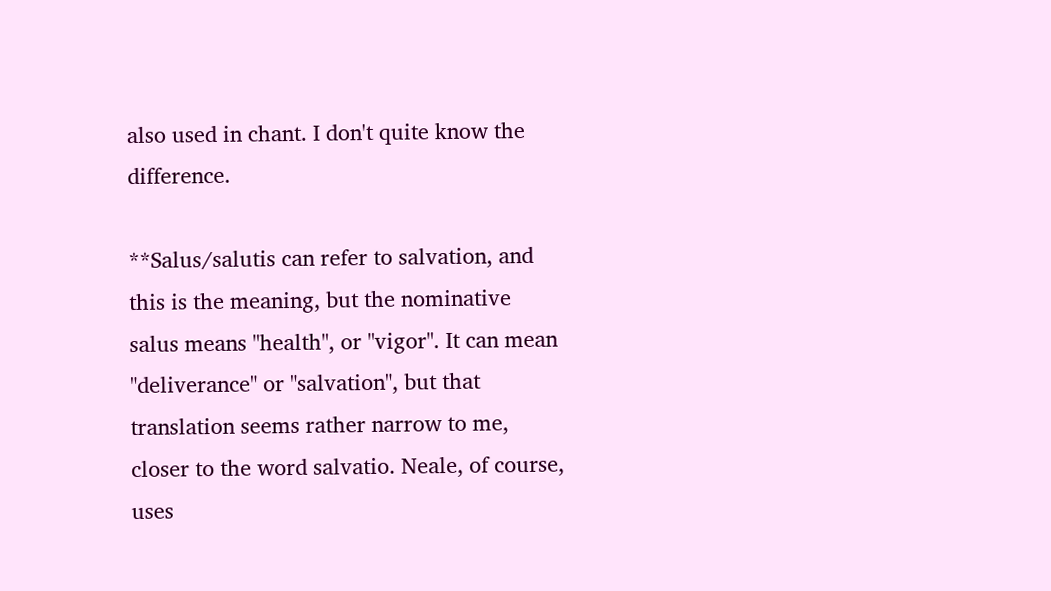also used in chant. I don't quite know the difference.

**Salus/salutis can refer to salvation, and this is the meaning, but the nominative salus means "health", or "vigor". It can mean "deliverance" or "salvation", but that translation seems rather narrow to me, closer to the word salvatio. Neale, of course, uses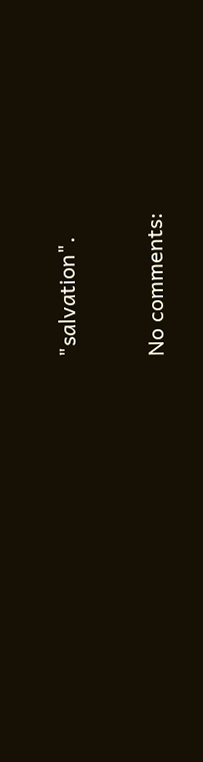"salvation".

No comments: